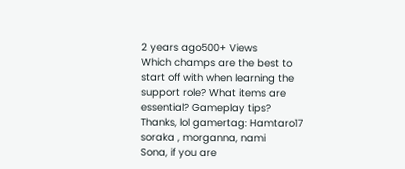2 years ago500+ Views
Which champs are the best to start off with when learning the support role? What items are essential? Gameplay tips? Thanks, lol gamertag: Hamtaro17
soraka , morganna, nami
Sona, if you are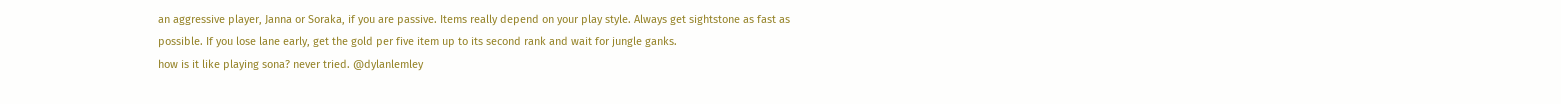an aggressive player, Janna or Soraka, if you are passive. Items really depend on your play style. Always get sightstone as fast as possible. If you lose lane early, get the gold per five item up to its second rank and wait for jungle ganks.
how is it like playing sona? never tried. @dylanlemley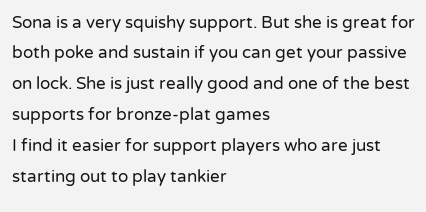Sona is a very squishy support. But she is great for both poke and sustain if you can get your passive on lock. She is just really good and one of the best supports for bronze-plat games
I find it easier for support players who are just starting out to play tankier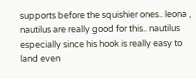supports before the squishier ones.. leona , nautilus are really good for this.. nautilus especially since his hook is really easy to land even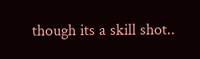though its a skill shot..